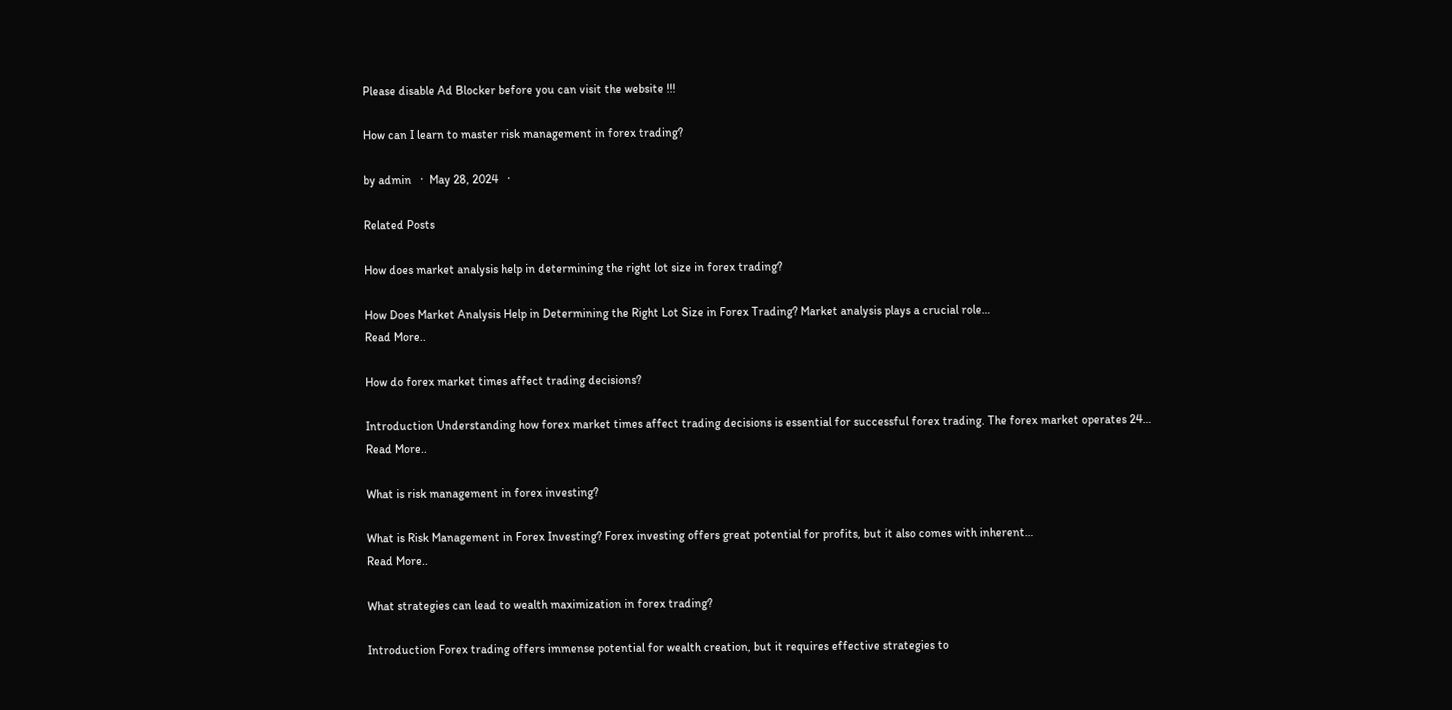Please disable Ad Blocker before you can visit the website !!!

How can I learn to master risk management in forex trading?

by admin   ·  May 28, 2024   ·

Related Posts

How does market analysis help in determining the right lot size in forex trading?

How Does Market Analysis Help in Determining the Right Lot Size in Forex Trading? Market analysis plays a crucial role…
Read More..

How do forex market times affect trading decisions?

Introduction Understanding how forex market times affect trading decisions is essential for successful forex trading. The forex market operates 24…
Read More..

What is risk management in forex investing?

What is Risk Management in Forex Investing? Forex investing offers great potential for profits, but it also comes with inherent…
Read More..

What strategies can lead to wealth maximization in forex trading?

Introduction Forex trading offers immense potential for wealth creation, but it requires effective strategies to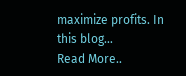maximize profits. In this blog…
Read More..